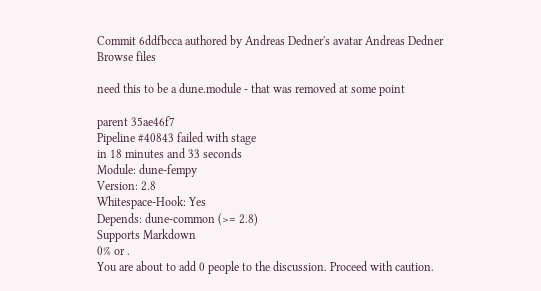Commit 6ddfbcca authored by Andreas Dedner's avatar Andreas Dedner
Browse files

need this to be a dune.module - that was removed at some point

parent 35ae46f7
Pipeline #40843 failed with stage
in 18 minutes and 33 seconds
Module: dune-fempy
Version: 2.8
Whitespace-Hook: Yes
Depends: dune-common (>= 2.8)
Supports Markdown
0% or .
You are about to add 0 people to the discussion. Proceed with caution.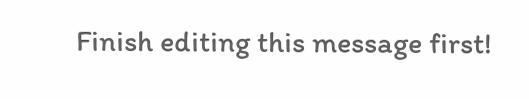Finish editing this message first!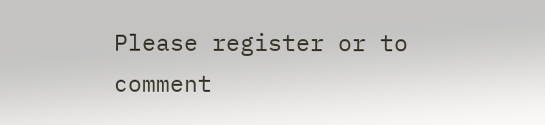Please register or to comment